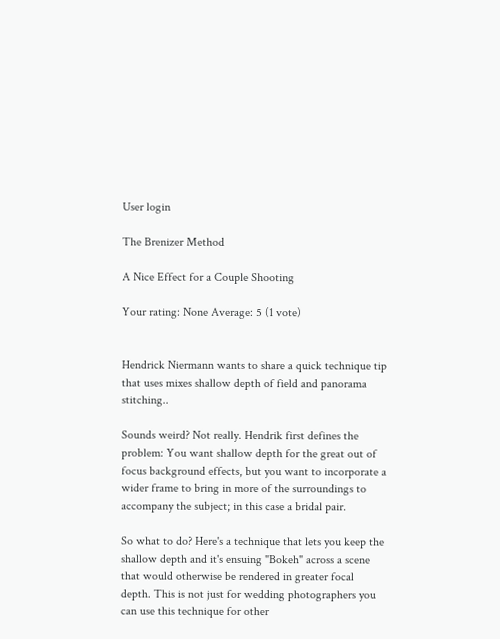User login

The Brenizer Method

A Nice Effect for a Couple Shooting

Your rating: None Average: 5 (1 vote)


Hendrick Niermann wants to share a quick technique tip that uses mixes shallow depth of field and panorama stitching..

Sounds weird? Not really. Hendrik first defines the problem: You want shallow depth for the great out of focus background effects, but you want to incorporate a wider frame to bring in more of the surroundings to accompany the subject; in this case a bridal pair.

So what to do? Here's a technique that lets you keep the shallow depth and it's ensuing "Bokeh" across a scene that would otherwise be rendered in greater focal depth. This is not just for wedding photographers you can use this technique for other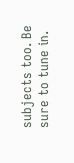subjects too. Be sure to tune in.